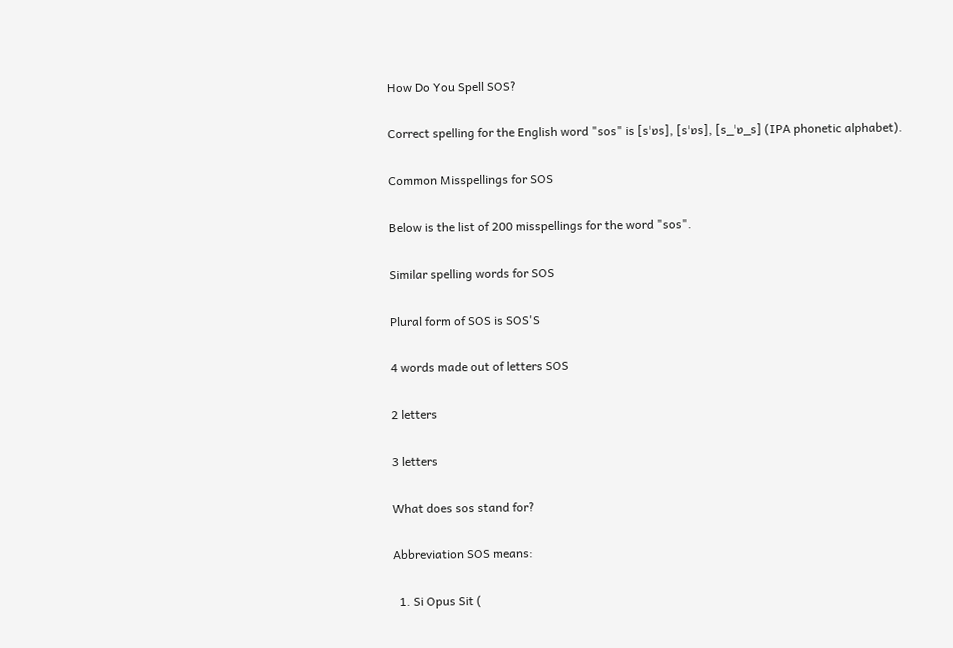How Do You Spell SOS?

Correct spelling for the English word "sos" is [sˈɒs], [sˈɒs], [s_ˈɒ_s] (IPA phonetic alphabet).

Common Misspellings for SOS

Below is the list of 200 misspellings for the word "sos".

Similar spelling words for SOS

Plural form of SOS is SOS'S

4 words made out of letters SOS

2 letters

3 letters

What does sos stand for?

Abbreviation SOS means:

  1. Si Opus Sit (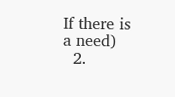If there is a need)
  2.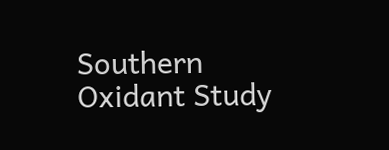Southern Oxidant Study